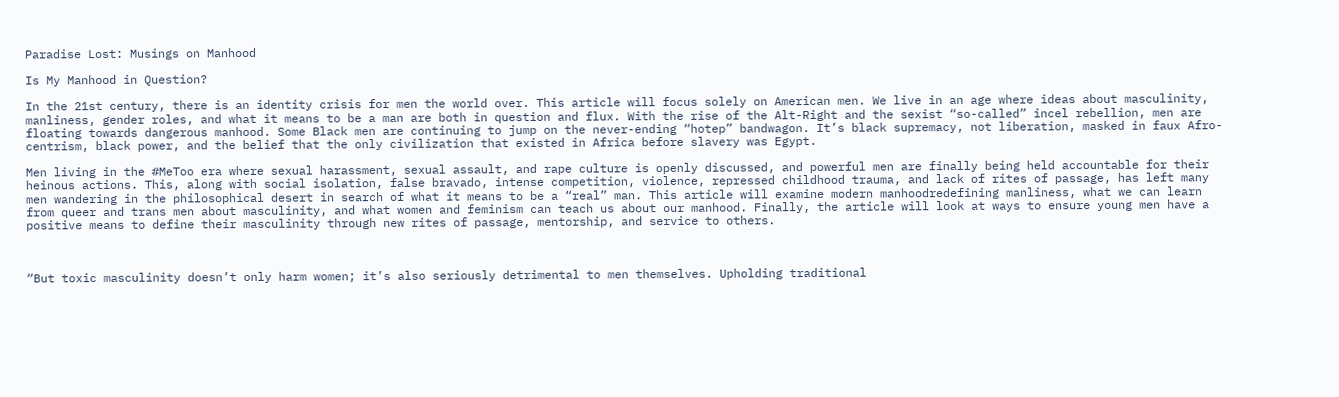Paradise Lost: Musings on Manhood

Is My Manhood in Question?

In the 21st century, there is an identity crisis for men the world over. This article will focus solely on American men. We live in an age where ideas about masculinity, manliness, gender roles, and what it means to be a man are both in question and flux. With the rise of the Alt-Right and the sexist “so-called” incel rebellion, men are floating towards dangerous manhood. Some Black men are continuing to jump on the never-ending “hotep” bandwagon. It’s black supremacy, not liberation, masked in faux Afro-centrism, black power, and the belief that the only civilization that existed in Africa before slavery was Egypt.

Men living in the #MeToo era where sexual harassment, sexual assault, and rape culture is openly discussed, and powerful men are finally being held accountable for their heinous actions. This, along with social isolation, false bravado, intense competition, violence, repressed childhood trauma, and lack of rites of passage, has left many men wandering in the philosophical desert in search of what it means to be a “real” man. This article will examine modern manhoodredefining manliness, what we can learn from queer and trans men about masculinity, and what women and feminism can teach us about our manhood. Finally, the article will look at ways to ensure young men have a positive means to define their masculinity through new rites of passage, mentorship, and service to others.



“But toxic masculinity doesn’t only harm women; it’s also seriously detrimental to men themselves. Upholding traditional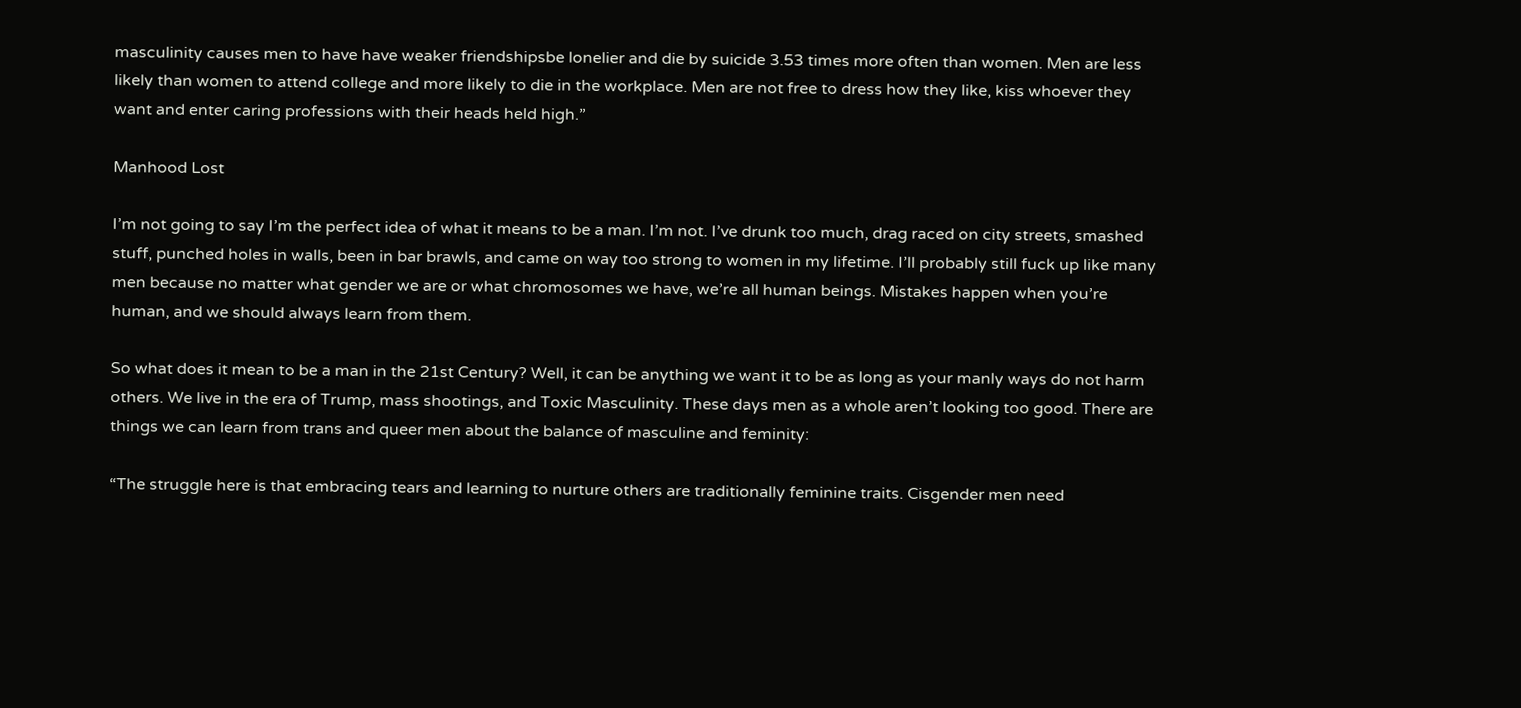masculinity causes men to have have weaker friendshipsbe lonelier and die by suicide 3.53 times more often than women. Men are less likely than women to attend college and more likely to die in the workplace. Men are not free to dress how they like, kiss whoever they want and enter caring professions with their heads held high.”

Manhood Lost

I’m not going to say I’m the perfect idea of what it means to be a man. I’m not. I’ve drunk too much, drag raced on city streets, smashed stuff, punched holes in walls, been in bar brawls, and came on way too strong to women in my lifetime. I’ll probably still fuck up like many men because no matter what gender we are or what chromosomes we have, we’re all human beings. Mistakes happen when you’re human, and we should always learn from them.

So what does it mean to be a man in the 21st Century? Well, it can be anything we want it to be as long as your manly ways do not harm others. We live in the era of Trump, mass shootings, and Toxic Masculinity. These days men as a whole aren’t looking too good. There are things we can learn from trans and queer men about the balance of masculine and feminity:

“The struggle here is that embracing tears and learning to nurture others are traditionally feminine traits. Cisgender men need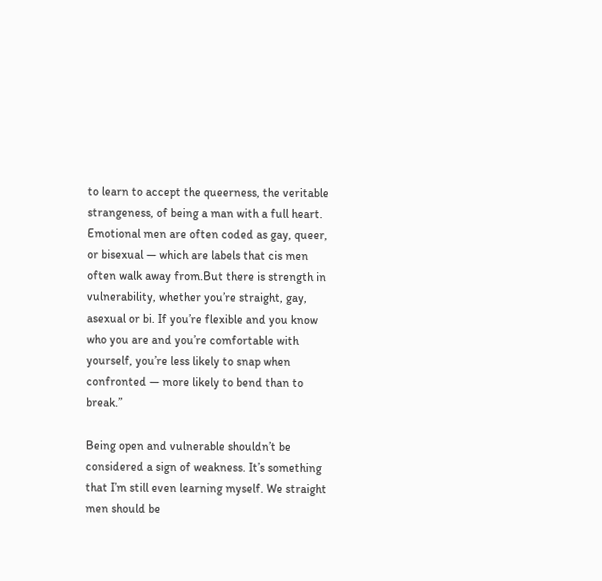to learn to accept the queerness, the veritable strangeness, of being a man with a full heart. Emotional men are often coded as gay, queer, or bisexual — which are labels that cis men often walk away from.But there is strength in vulnerability, whether you’re straight, gay, asexual or bi. If you’re flexible and you know who you are and you’re comfortable with yourself, you’re less likely to snap when confronted — more likely to bend than to break.”

Being open and vulnerable shouldn’t be considered a sign of weakness. It’s something that I’m still even learning myself. We straight men should be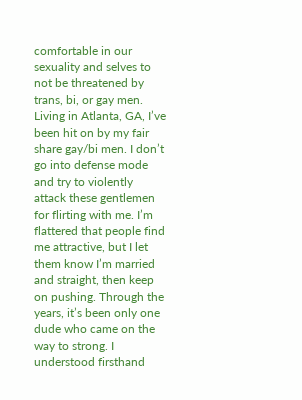comfortable in our sexuality and selves to not be threatened by trans, bi, or gay men. Living in Atlanta, GA, I’ve been hit on by my fair share gay/bi men. I don’t go into defense mode and try to violently attack these gentlemen for flirting with me. I’m flattered that people find me attractive, but I let them know I’m married and straight, then keep on pushing. Through the years, it’s been only one dude who came on the way to strong. I understood firsthand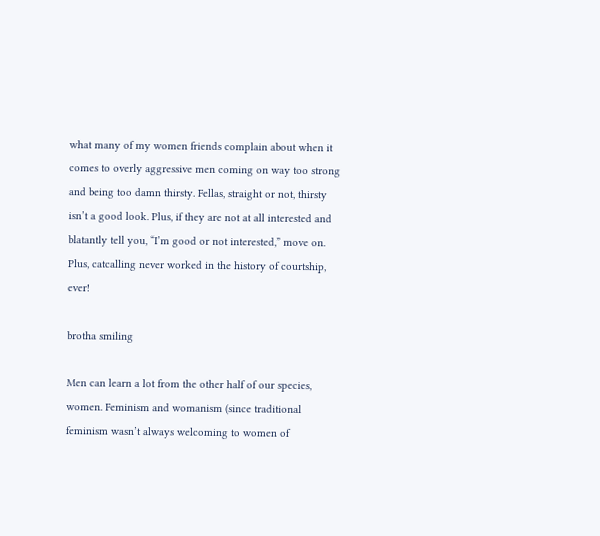what many of my women friends complain about when it comes to overly aggressive men coming on way too strong and being too damn thirsty. Fellas, straight or not, thirsty isn’t a good look. Plus, if they are not at all interested and blatantly tell you, “I’m good or not interested,” move on. Plus, catcalling never worked in the history of courtship, ever!

brotha smiling

Men can learn a lot from the other half of our species, women. Feminism and womanism (since traditional feminism wasn’t always welcoming to women of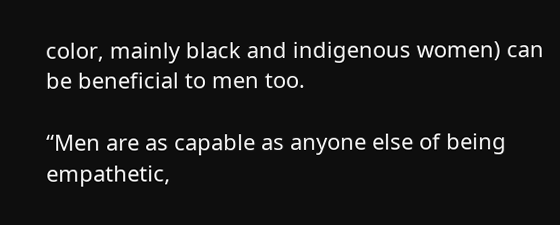color, mainly black and indigenous women) can be beneficial to men too.

“Men are as capable as anyone else of being empathetic,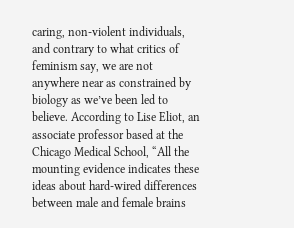caring, non-violent individuals, and contrary to what critics of feminism say, we are not anywhere near as constrained by biology as we’ve been led to believe. According to Lise Eliot, an associate professor based at the Chicago Medical School, “All the mounting evidence indicates these ideas about hard-wired differences between male and female brains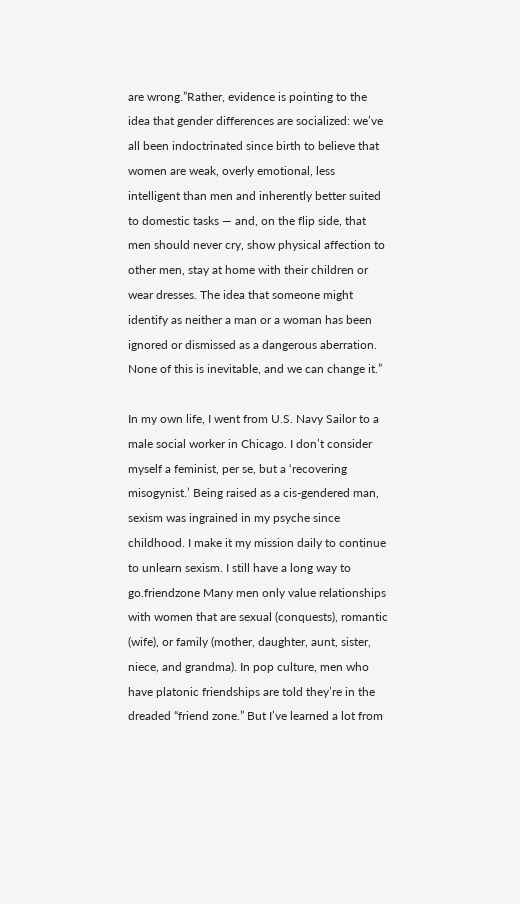are wrong.”Rather, evidence is pointing to the idea that gender differences are socialized: we’ve all been indoctrinated since birth to believe that women are weak, overly emotional, less intelligent than men and inherently better suited to domestic tasks — and, on the flip side, that men should never cry, show physical affection to other men, stay at home with their children or wear dresses. The idea that someone might identify as neither a man or a woman has been ignored or dismissed as a dangerous aberration. None of this is inevitable, and we can change it.”

In my own life, I went from U.S. Navy Sailor to a male social worker in Chicago. I don’t consider myself a feminist, per se, but a ‘recovering misogynist.’ Being raised as a cis-gendered man, sexism was ingrained in my psyche since childhood. I make it my mission daily to continue to unlearn sexism. I still have a long way to go.friendzone Many men only value relationships with women that are sexual (conquests), romantic (wife), or family (mother, daughter, aunt, sister, niece, and grandma). In pop culture, men who have platonic friendships are told they’re in the dreaded “friend zone.” But I’ve learned a lot from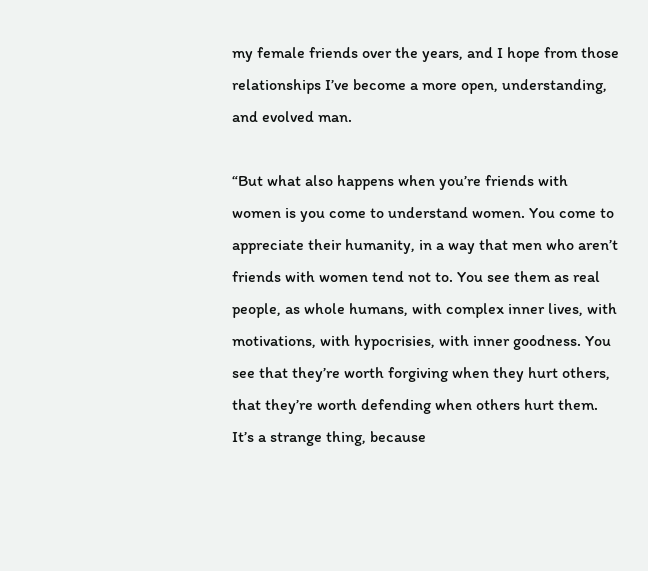my female friends over the years, and I hope from those relationships I’ve become a more open, understanding, and evolved man.

“But what also happens when you’re friends with women is you come to understand women. You come to appreciate their humanity, in a way that men who aren’t friends with women tend not to. You see them as real people, as whole humans, with complex inner lives, with motivations, with hypocrisies, with inner goodness. You see that they’re worth forgiving when they hurt others, that they’re worth defending when others hurt them. It’s a strange thing, because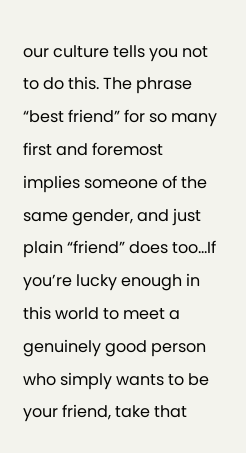our culture tells you not to do this. The phrase “best friend” for so many first and foremost implies someone of the same gender, and just plain “friend” does too…If you’re lucky enough in this world to meet a genuinely good person who simply wants to be your friend, take that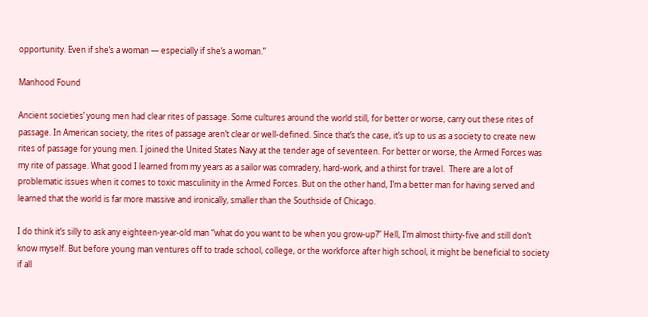opportunity. Even if she’s a woman — especially if she’s a woman.”

Manhood Found

Ancient societies’ young men had clear rites of passage. Some cultures around the world still, for better or worse, carry out these rites of passage. In American society, the rites of passage aren’t clear or well-defined. Since that’s the case, it’s up to us as a society to create new rites of passage for young men. I joined the United States Navy at the tender age of seventeen. For better or worse, the Armed Forces was my rite of passage. What good I learned from my years as a sailor was comradery, hard-work, and a thirst for travel.  There are a lot of problematic issues when it comes to toxic masculinity in the Armed Forces. But on the other hand, I’m a better man for having served and learned that the world is far more massive and ironically, smaller than the Southside of Chicago.

I do think it’s silly to ask any eighteen-year-old man “what do you want to be when you grow-up?” Hell, I’m almost thirty-five and still don’t know myself. But before young man ventures off to trade school, college, or the workforce after high school, it might be beneficial to society if all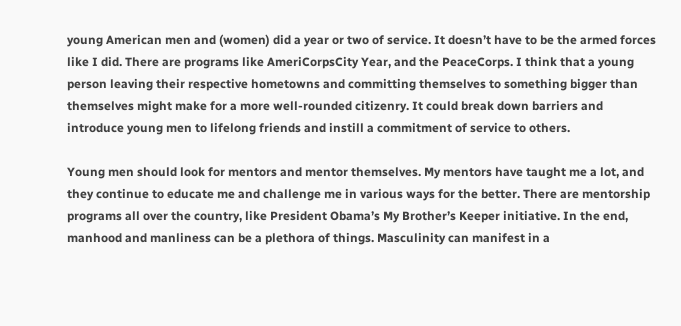young American men and (women) did a year or two of service. It doesn’t have to be the armed forces like I did. There are programs like AmeriCorpsCity Year, and the PeaceCorps. I think that a young person leaving their respective hometowns and committing themselves to something bigger than themselves might make for a more well-rounded citizenry. It could break down barriers and introduce young men to lifelong friends and instill a commitment of service to others.

Young men should look for mentors and mentor themselves. My mentors have taught me a lot, and they continue to educate me and challenge me in various ways for the better. There are mentorship programs all over the country, like President Obama’s My Brother’s Keeper initiative. In the end, manhood and manliness can be a plethora of things. Masculinity can manifest in a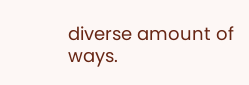diverse amount of ways.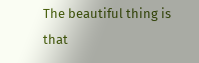The beautiful thing is that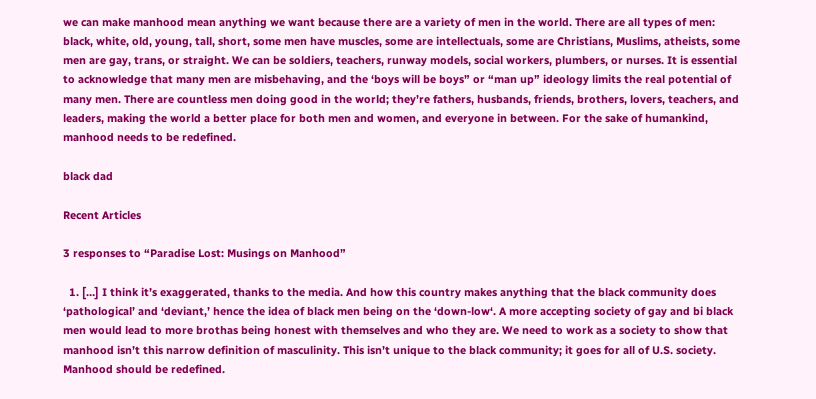we can make manhood mean anything we want because there are a variety of men in the world. There are all types of men: black, white, old, young, tall, short, some men have muscles, some are intellectuals, some are Christians, Muslims, atheists, some men are gay, trans, or straight. We can be soldiers, teachers, runway models, social workers, plumbers, or nurses. It is essential to acknowledge that many men are misbehaving, and the ‘boys will be boys” or “man up” ideology limits the real potential of many men. There are countless men doing good in the world; they’re fathers, husbands, friends, brothers, lovers, teachers, and leaders, making the world a better place for both men and women, and everyone in between. For the sake of humankind, manhood needs to be redefined.

black dad

Recent Articles

3 responses to “Paradise Lost: Musings on Manhood”

  1. […] I think it’s exaggerated, thanks to the media. And how this country makes anything that the black community does ‘pathological’ and ‘deviant,’ hence the idea of black men being on the ‘down-low‘. A more accepting society of gay and bi black men would lead to more brothas being honest with themselves and who they are. We need to work as a society to show that manhood isn’t this narrow definition of masculinity. This isn’t unique to the black community; it goes for all of U.S. society. Manhood should be redefined.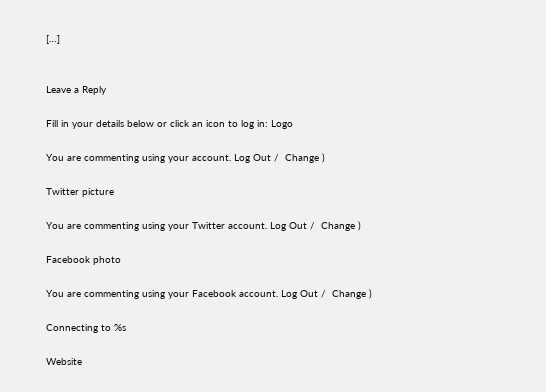[…]


Leave a Reply

Fill in your details below or click an icon to log in: Logo

You are commenting using your account. Log Out /  Change )

Twitter picture

You are commenting using your Twitter account. Log Out /  Change )

Facebook photo

You are commenting using your Facebook account. Log Out /  Change )

Connecting to %s

Website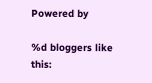Powered by

%d bloggers like this: